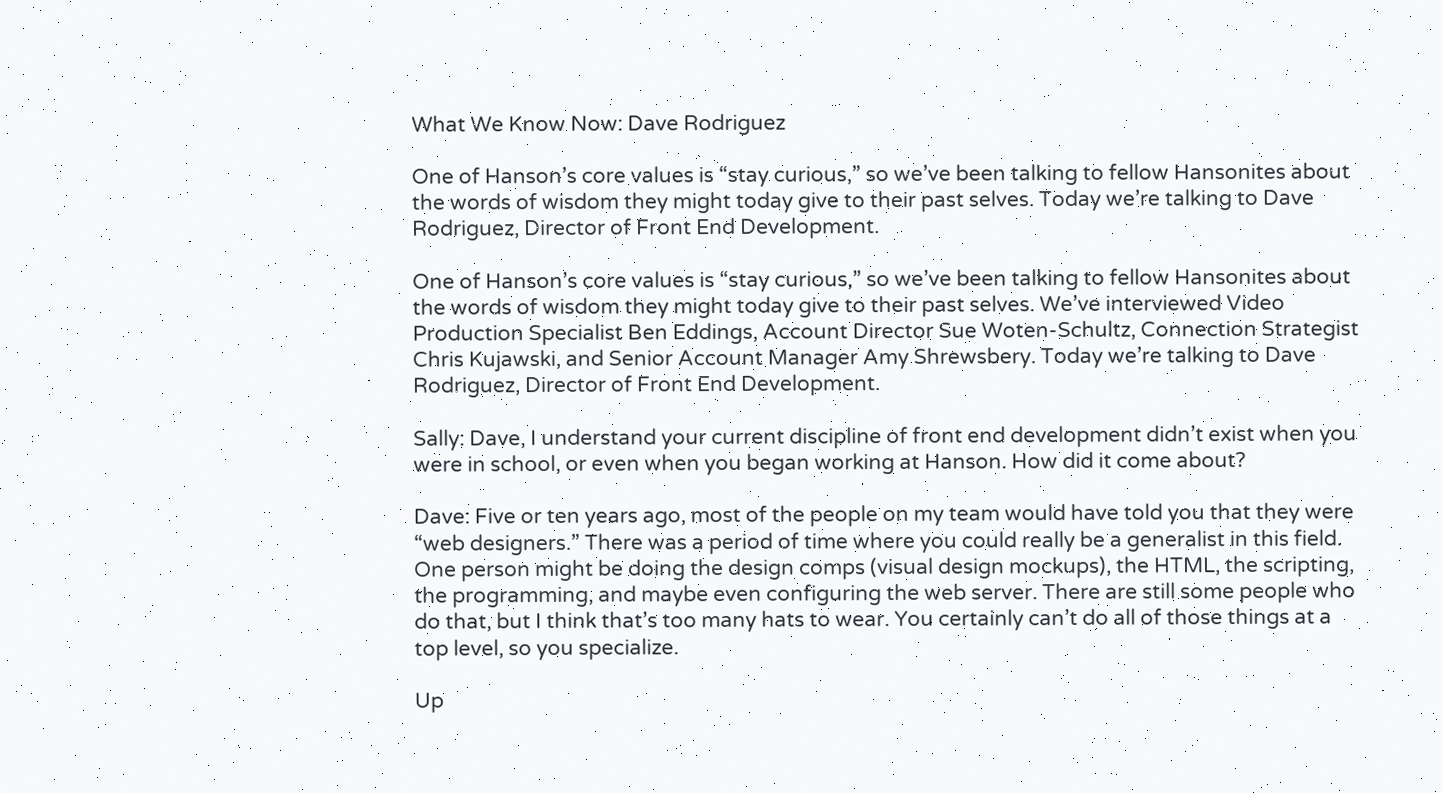What We Know Now: Dave Rodriguez

One of Hanson’s core values is “stay curious,” so we’ve been talking to fellow Hansonites about the words of wisdom they might today give to their past selves. Today we’re talking to Dave Rodriguez, Director of Front End Development.

One of Hanson’s core values is “stay curious,” so we’ve been talking to fellow Hansonites about the words of wisdom they might today give to their past selves. We’ve interviewed Video Production Specialist Ben Eddings, Account Director Sue Woten-Schultz, Connection Strategist Chris Kujawski, and Senior Account Manager Amy Shrewsbery. Today we’re talking to Dave Rodriguez, Director of Front End Development.

Sally: Dave, I understand your current discipline of front end development didn’t exist when you were in school, or even when you began working at Hanson. How did it come about?

Dave: Five or ten years ago, most of the people on my team would have told you that they were “web designers.” There was a period of time where you could really be a generalist in this field. One person might be doing the design comps (visual design mockups), the HTML, the scripting, the programming, and maybe even configuring the web server. There are still some people who do that, but I think that’s too many hats to wear. You certainly can’t do all of those things at a top level, so you specialize.

Up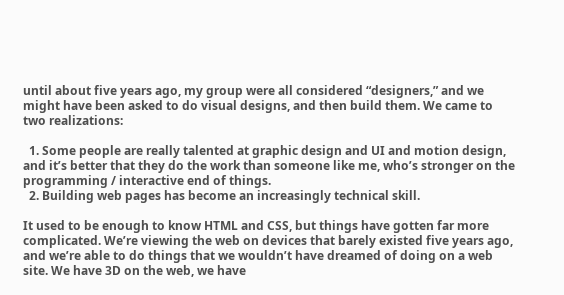until about five years ago, my group were all considered “designers,” and we might have been asked to do visual designs, and then build them. We came to two realizations:

  1. Some people are really talented at graphic design and UI and motion design, and it’s better that they do the work than someone like me, who’s stronger on the programming / interactive end of things.
  2. Building web pages has become an increasingly technical skill.

It used to be enough to know HTML and CSS, but things have gotten far more complicated. We’re viewing the web on devices that barely existed five years ago, and we’re able to do things that we wouldn’t have dreamed of doing on a web site. We have 3D on the web, we have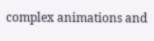complex animations and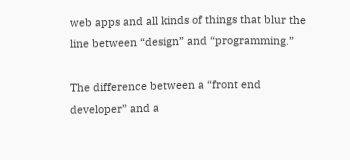web apps and all kinds of things that blur the line between “design” and “programming.”

The difference between a “front end developer” and a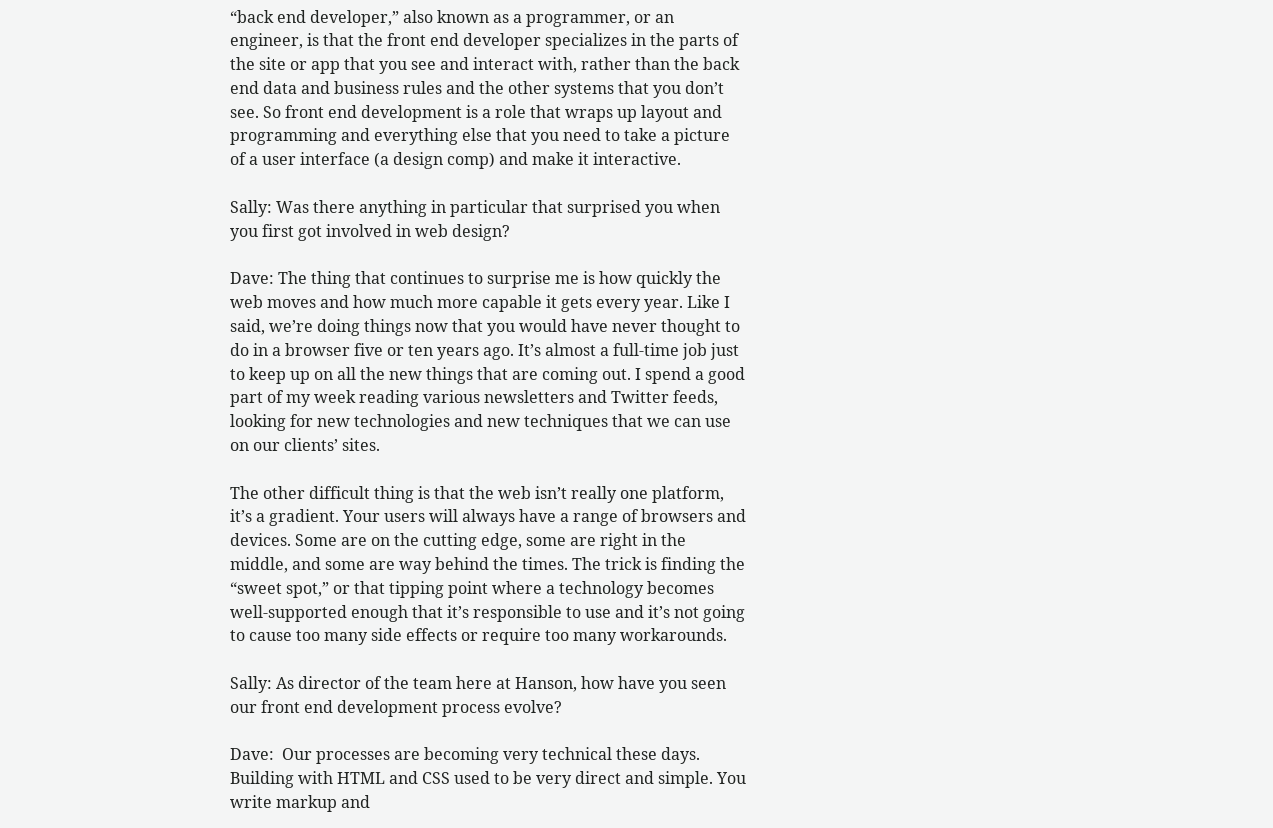“back end developer,” also known as a programmer, or an engineer, is that the front end developer specializes in the parts of the site or app that you see and interact with, rather than the back end data and business rules and the other systems that you don’t see. So front end development is a role that wraps up layout and programming and everything else that you need to take a picture of a user interface (a design comp) and make it interactive.

Sally: Was there anything in particular that surprised you when you first got involved in web design?

Dave: The thing that continues to surprise me is how quickly the web moves and how much more capable it gets every year. Like I said, we’re doing things now that you would have never thought to do in a browser five or ten years ago. It’s almost a full-time job just to keep up on all the new things that are coming out. I spend a good part of my week reading various newsletters and Twitter feeds, looking for new technologies and new techniques that we can use on our clients’ sites.

The other difficult thing is that the web isn’t really one platform, it’s a gradient. Your users will always have a range of browsers and devices. Some are on the cutting edge, some are right in the middle, and some are way behind the times. The trick is finding the “sweet spot,” or that tipping point where a technology becomes well-supported enough that it’s responsible to use and it’s not going to cause too many side effects or require too many workarounds.

Sally: As director of the team here at Hanson, how have you seen our front end development process evolve?

Dave:  Our processes are becoming very technical these days. Building with HTML and CSS used to be very direct and simple. You write markup and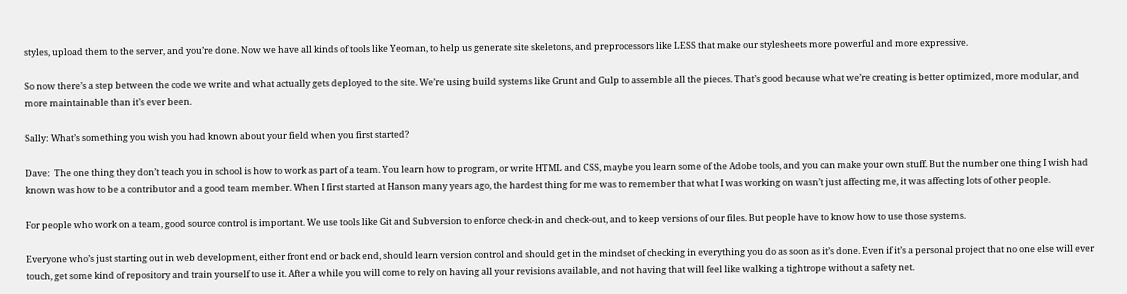styles, upload them to the server, and you’re done. Now we have all kinds of tools like Yeoman, to help us generate site skeletons, and preprocessors like LESS that make our stylesheets more powerful and more expressive.

So now there’s a step between the code we write and what actually gets deployed to the site. We’re using build systems like Grunt and Gulp to assemble all the pieces. That’s good because what we’re creating is better optimized, more modular, and more maintainable than it’s ever been.

Sally: What’s something you wish you had known about your field when you first started?

Dave:  The one thing they don’t teach you in school is how to work as part of a team. You learn how to program, or write HTML and CSS, maybe you learn some of the Adobe tools, and you can make your own stuff. But the number one thing I wish had known was how to be a contributor and a good team member. When I first started at Hanson many years ago, the hardest thing for me was to remember that what I was working on wasn’t just affecting me, it was affecting lots of other people.

For people who work on a team, good source control is important. We use tools like Git and Subversion to enforce check-in and check-out, and to keep versions of our files. But people have to know how to use those systems.

Everyone who’s just starting out in web development, either front end or back end, should learn version control and should get in the mindset of checking in everything you do as soon as it’s done. Even if it’s a personal project that no one else will ever touch, get some kind of repository and train yourself to use it. After a while you will come to rely on having all your revisions available, and not having that will feel like walking a tightrope without a safety net.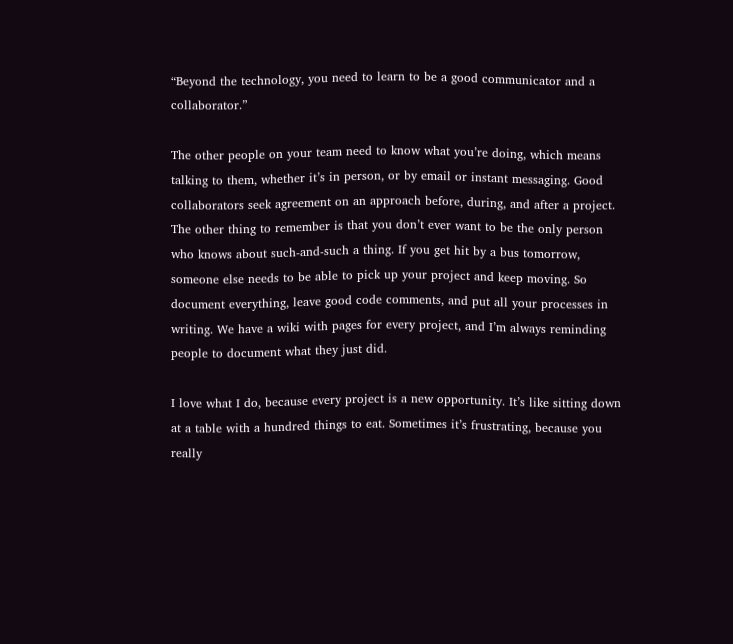“Beyond the technology, you need to learn to be a good communicator and a collaborator.”

The other people on your team need to know what you’re doing, which means talking to them, whether it’s in person, or by email or instant messaging. Good collaborators seek agreement on an approach before, during, and after a project. The other thing to remember is that you don’t ever want to be the only person who knows about such-and-such a thing. If you get hit by a bus tomorrow, someone else needs to be able to pick up your project and keep moving. So document everything, leave good code comments, and put all your processes in writing. We have a wiki with pages for every project, and I’m always reminding people to document what they just did.

I love what I do, because every project is a new opportunity. It’s like sitting down at a table with a hundred things to eat. Sometimes it’s frustrating, because you really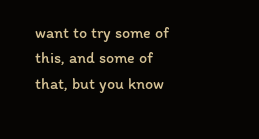want to try some of this, and some of that, but you know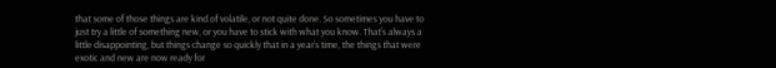that some of those things are kind of volatile, or not quite done. So sometimes you have to just try a little of something new, or you have to stick with what you know. That’s always a little disappointing, but things change so quickly that in a year’s time, the things that were exotic and new are now ready for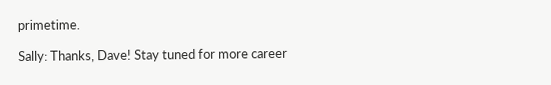primetime.

Sally: Thanks, Dave! Stay tuned for more career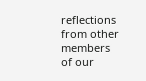reflections from other members of our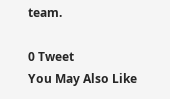team.

0 Tweet
You May Also Like